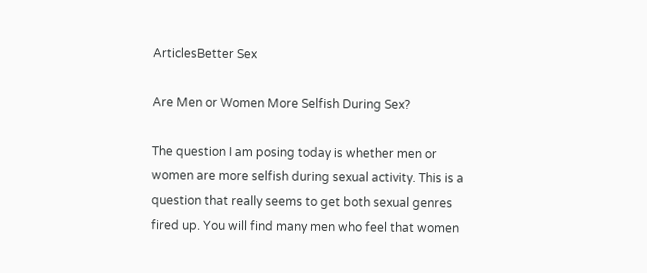ArticlesBetter Sex

Are Men or Women More Selfish During Sex?

The question I am posing today is whether men or women are more selfish during sexual activity. This is a question that really seems to get both sexual genres fired up. You will find many men who feel that women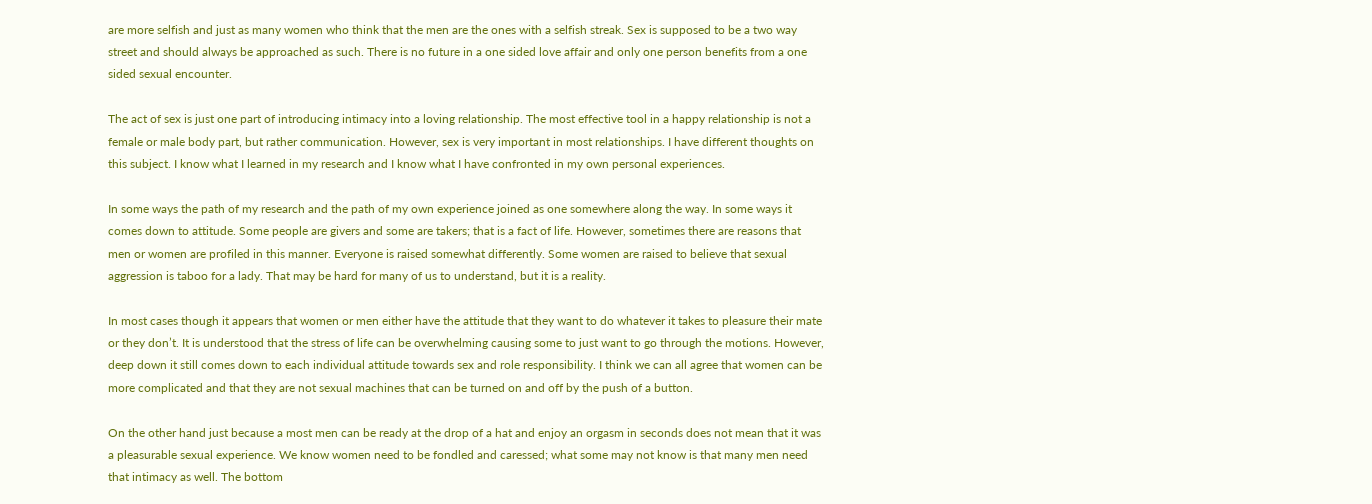are more selfish and just as many women who think that the men are the ones with a selfish streak. Sex is supposed to be a two way street and should always be approached as such. There is no future in a one sided love affair and only one person benefits from a one sided sexual encounter.

The act of sex is just one part of introducing intimacy into a loving relationship. The most effective tool in a happy relationship is not a female or male body part, but rather communication. However, sex is very important in most relationships. I have different thoughts on this subject. I know what I learned in my research and I know what I have confronted in my own personal experiences.

In some ways the path of my research and the path of my own experience joined as one somewhere along the way. In some ways it comes down to attitude. Some people are givers and some are takers; that is a fact of life. However, sometimes there are reasons that men or women are profiled in this manner. Everyone is raised somewhat differently. Some women are raised to believe that sexual aggression is taboo for a lady. That may be hard for many of us to understand, but it is a reality.

In most cases though it appears that women or men either have the attitude that they want to do whatever it takes to pleasure their mate or they don’t. It is understood that the stress of life can be overwhelming causing some to just want to go through the motions. However, deep down it still comes down to each individual attitude towards sex and role responsibility. I think we can all agree that women can be more complicated and that they are not sexual machines that can be turned on and off by the push of a button.

On the other hand just because a most men can be ready at the drop of a hat and enjoy an orgasm in seconds does not mean that it was a pleasurable sexual experience. We know women need to be fondled and caressed; what some may not know is that many men need that intimacy as well. The bottom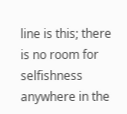line is this; there is no room for selfishness anywhere in the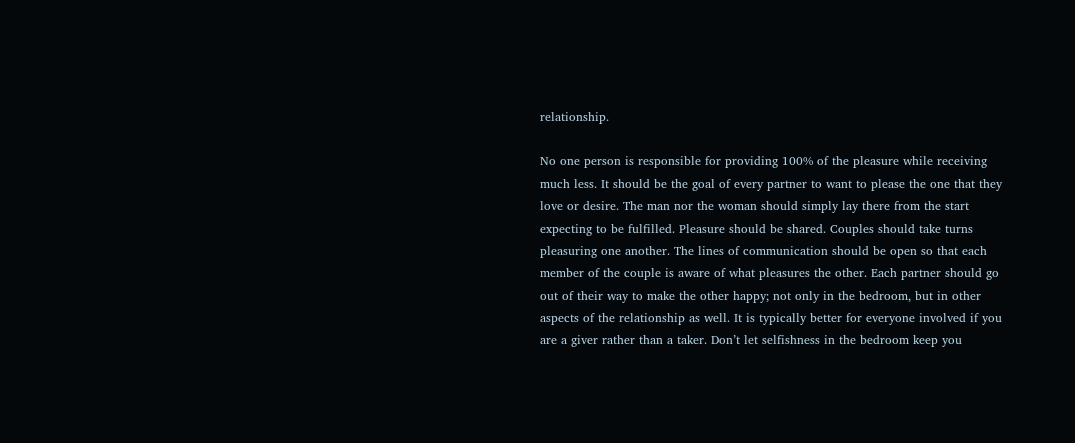relationship.

No one person is responsible for providing 100% of the pleasure while receiving much less. It should be the goal of every partner to want to please the one that they love or desire. The man nor the woman should simply lay there from the start expecting to be fulfilled. Pleasure should be shared. Couples should take turns pleasuring one another. The lines of communication should be open so that each member of the couple is aware of what pleasures the other. Each partner should go out of their way to make the other happy; not only in the bedroom, but in other aspects of the relationship as well. It is typically better for everyone involved if you are a giver rather than a taker. Don’t let selfishness in the bedroom keep you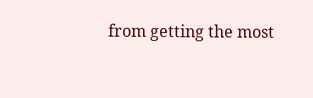from getting the most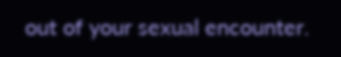out of your sexual encounter.